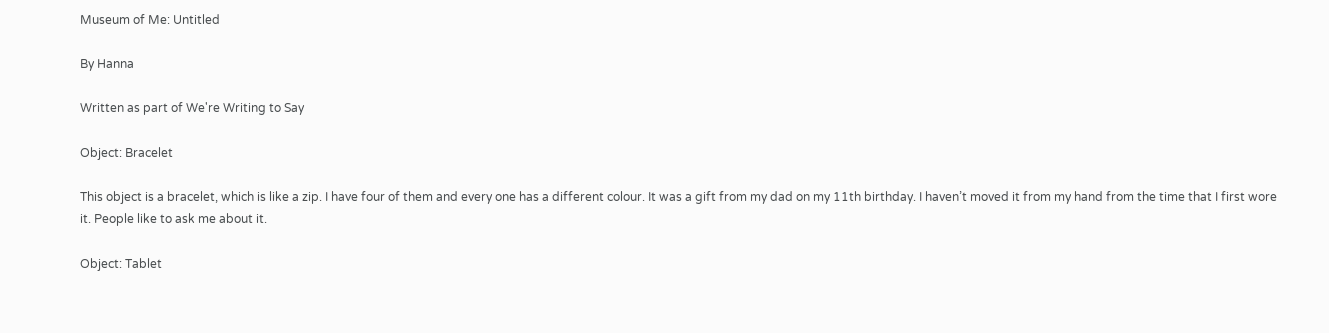Museum of Me: Untitled

By Hanna

Written as part of We're Writing to Say

Object: Bracelet

This object is a bracelet, which is like a zip. I have four of them and every one has a different colour. It was a gift from my dad on my 11th birthday. I haven’t moved it from my hand from the time that I first wore it. People like to ask me about it.

Object: Tablet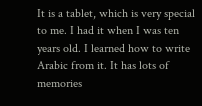It is a tablet, which is very special to me. I had it when I was ten years old. I learned how to write Arabic from it. It has lots of memories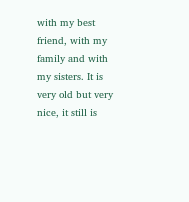with my best friend, with my family and with my sisters. It is very old but very nice, it still is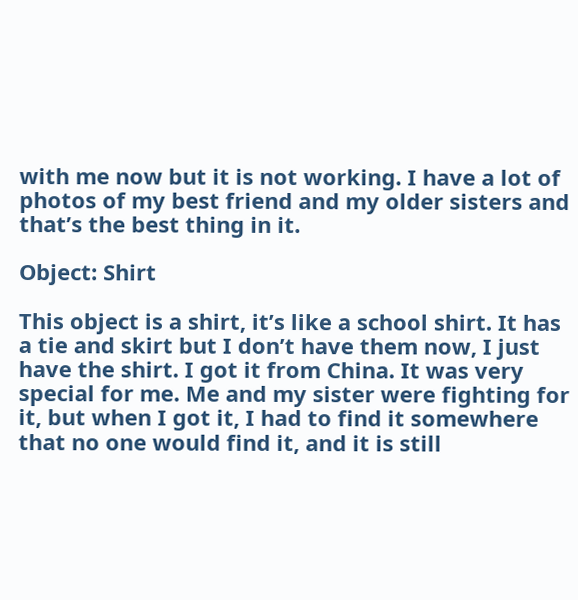with me now but it is not working. I have a lot of photos of my best friend and my older sisters and that’s the best thing in it.

Object: Shirt

This object is a shirt, it’s like a school shirt. It has a tie and skirt but I don’t have them now, I just have the shirt. I got it from China. It was very special for me. Me and my sister were fighting for it, but when I got it, I had to find it somewhere that no one would find it, and it is still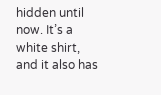hidden until now. It’s a white shirt, and it also has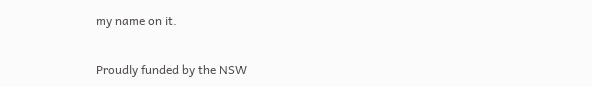my name on it.

Proudly funded by the NSW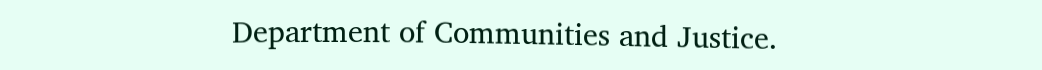Department of Communities and Justice.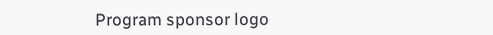Program sponsor logo